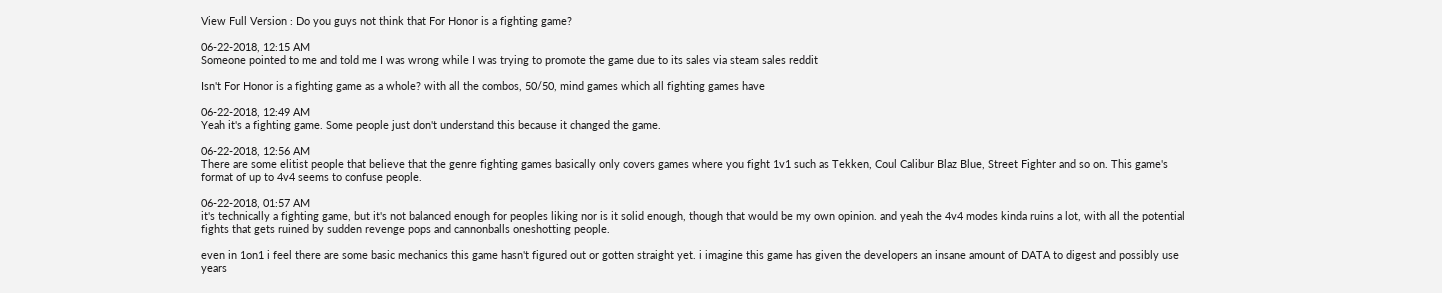View Full Version : Do you guys not think that For Honor is a fighting game?

06-22-2018, 12:15 AM
Someone pointed to me and told me I was wrong while I was trying to promote the game due to its sales via steam sales reddit

Isn't For Honor is a fighting game as a whole? with all the combos, 50/50, mind games which all fighting games have

06-22-2018, 12:49 AM
Yeah it's a fighting game. Some people just don't understand this because it changed the game.

06-22-2018, 12:56 AM
There are some elitist people that believe that the genre fighting games basically only covers games where you fight 1v1 such as Tekken, Coul Calibur Blaz Blue, Street Fighter and so on. This game's format of up to 4v4 seems to confuse people.

06-22-2018, 01:57 AM
it's technically a fighting game, but it's not balanced enough for peoples liking nor is it solid enough, though that would be my own opinion. and yeah the 4v4 modes kinda ruins a lot, with all the potential fights that gets ruined by sudden revenge pops and cannonballs oneshotting people.

even in 1on1 i feel there are some basic mechanics this game hasn't figured out or gotten straight yet. i imagine this game has given the developers an insane amount of DATA to digest and possibly use years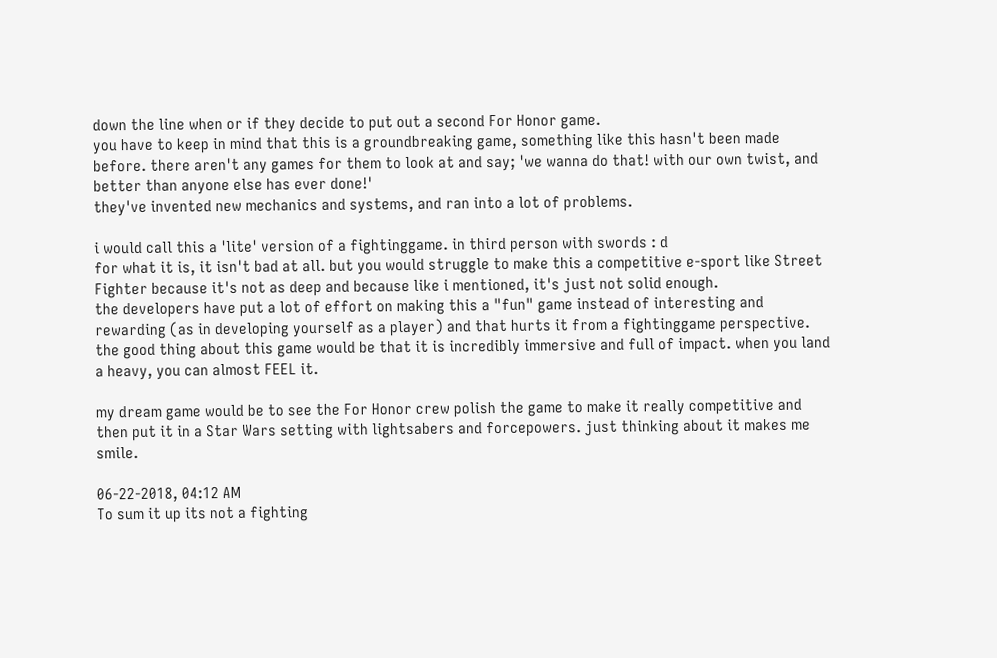down the line when or if they decide to put out a second For Honor game.
you have to keep in mind that this is a groundbreaking game, something like this hasn't been made before. there aren't any games for them to look at and say; 'we wanna do that! with our own twist, and better than anyone else has ever done!'
they've invented new mechanics and systems, and ran into a lot of problems.

i would call this a 'lite' version of a fightinggame. in third person with swords : d
for what it is, it isn't bad at all. but you would struggle to make this a competitive e-sport like Street Fighter because it's not as deep and because like i mentioned, it's just not solid enough.
the developers have put a lot of effort on making this a "fun" game instead of interesting and rewarding (as in developing yourself as a player) and that hurts it from a fightinggame perspective. the good thing about this game would be that it is incredibly immersive and full of impact. when you land a heavy, you can almost FEEL it.

my dream game would be to see the For Honor crew polish the game to make it really competitive and then put it in a Star Wars setting with lightsabers and forcepowers. just thinking about it makes me smile.

06-22-2018, 04:12 AM
To sum it up its not a fighting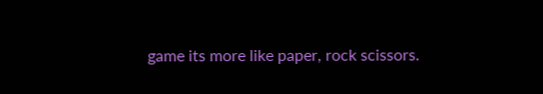game its more like paper, rock scissors.